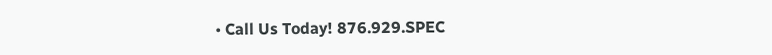• Call Us Today! 876.929.SPEC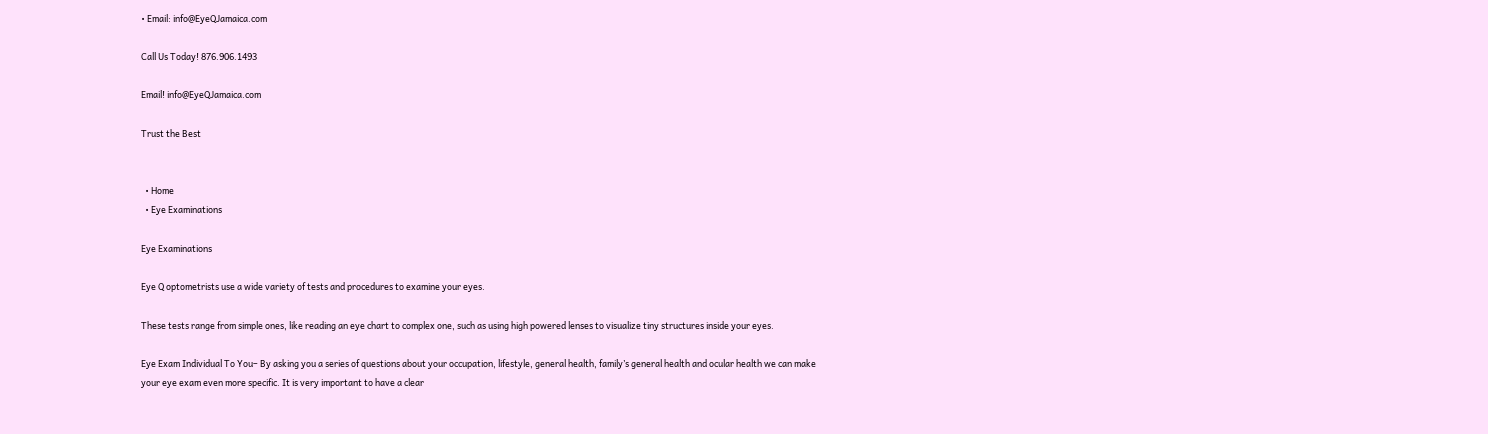• Email: info@EyeQJamaica.com

Call Us Today! 876.906.1493

Email! info@EyeQJamaica.com

Trust the Best


  • Home
  • Eye Examinations

Eye Examinations

Eye Q optometrists use a wide variety of tests and procedures to examine your eyes.

These tests range from simple ones, like reading an eye chart to complex one, such as using high powered lenses to visualize tiny structures inside your eyes.

Eye Exam Individual To You– By asking you a series of questions about your occupation, lifestyle, general health, family’s general health and ocular health we can make your eye exam even more specific. It is very important to have a clear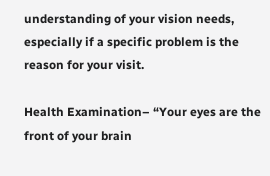understanding of your vision needs, especially if a specific problem is the reason for your visit.

Health Examination– “Your eyes are the front of your brain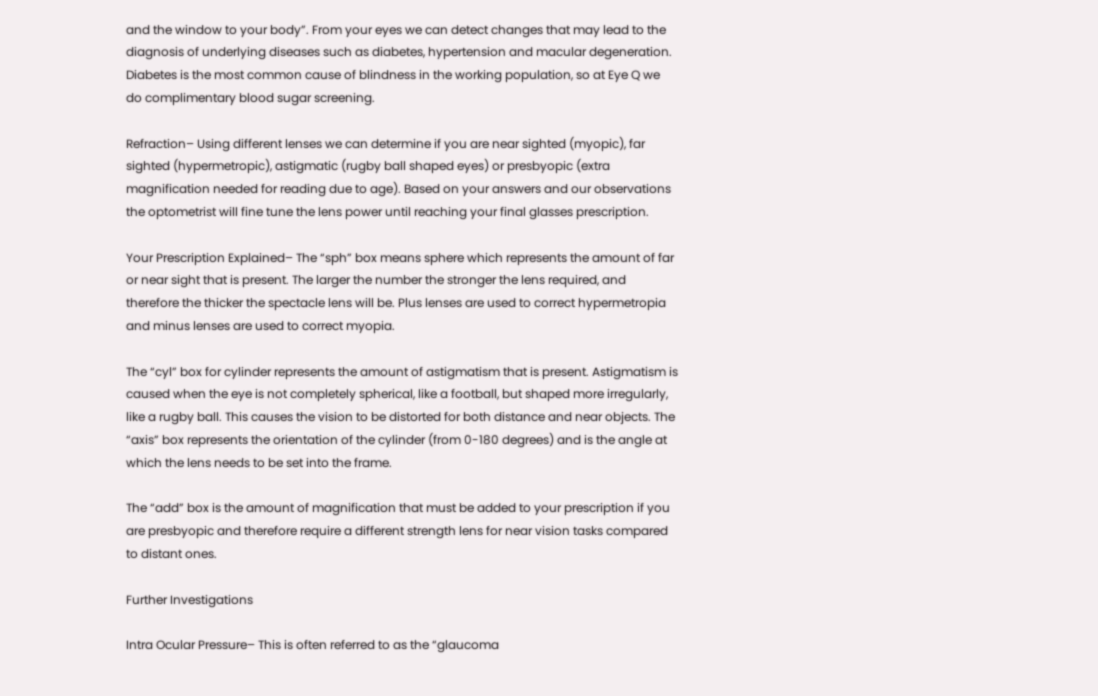and the window to your body”. From your eyes we can detect changes that may lead to the diagnosis of underlying diseases such as diabetes, hypertension and macular degeneration. Diabetes is the most common cause of blindness in the working population, so at Eye Q we do complimentary blood sugar screening.

Refraction– Using different lenses we can determine if you are near sighted (myopic), far sighted (hypermetropic), astigmatic (rugby ball shaped eyes) or presbyopic (extra magnification needed for reading due to age). Based on your answers and our observations the optometrist will fine tune the lens power until reaching your final glasses prescription.

Your Prescription Explained– The “sph” box means sphere which represents the amount of far or near sight that is present. The larger the number the stronger the lens required, and therefore the thicker the spectacle lens will be. Plus lenses are used to correct hypermetropia and minus lenses are used to correct myopia.

The “cyl” box for cylinder represents the amount of astigmatism that is present. Astigmatism is caused when the eye is not completely spherical, like a football, but shaped more irregularly, like a rugby ball. This causes the vision to be distorted for both distance and near objects. The “axis” box represents the orientation of the cylinder (from 0-180 degrees) and is the angle at which the lens needs to be set into the frame.

The “add” box is the amount of magnification that must be added to your prescription if you are presbyopic and therefore require a different strength lens for near vision tasks compared to distant ones.

Further Investigations

Intra Ocular Pressure– This is often referred to as the “glaucoma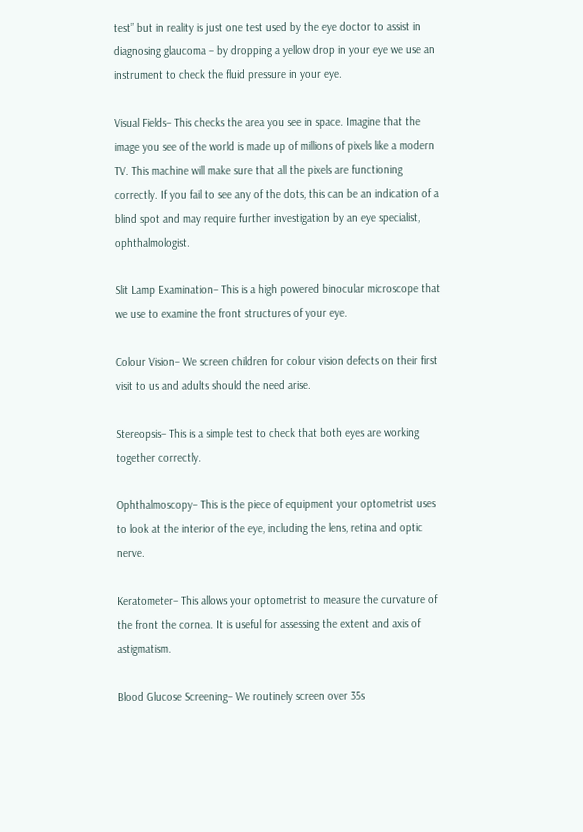test” but in reality is just one test used by the eye doctor to assist in diagnosing glaucoma – by dropping a yellow drop in your eye we use an instrument to check the fluid pressure in your eye.

Visual Fields– This checks the area you see in space. Imagine that the image you see of the world is made up of millions of pixels like a modern TV. This machine will make sure that all the pixels are functioning correctly. If you fail to see any of the dots, this can be an indication of a blind spot and may require further investigation by an eye specialist, ophthalmologist.

Slit Lamp Examination– This is a high powered binocular microscope that we use to examine the front structures of your eye.

Colour Vision– We screen children for colour vision defects on their first visit to us and adults should the need arise.

Stereopsis– This is a simple test to check that both eyes are working together correctly.

Ophthalmoscopy– This is the piece of equipment your optometrist uses to look at the interior of the eye, including the lens, retina and optic nerve.

Keratometer– This allows your optometrist to measure the curvature of the front the cornea. It is useful for assessing the extent and axis of astigmatism.

Blood Glucose Screening– We routinely screen over 35s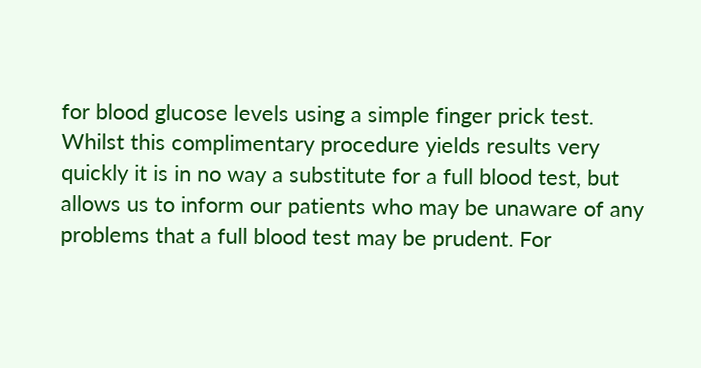for blood glucose levels using a simple finger prick test. Whilst this complimentary procedure yields results very quickly it is in no way a substitute for a full blood test, but allows us to inform our patients who may be unaware of any problems that a full blood test may be prudent. For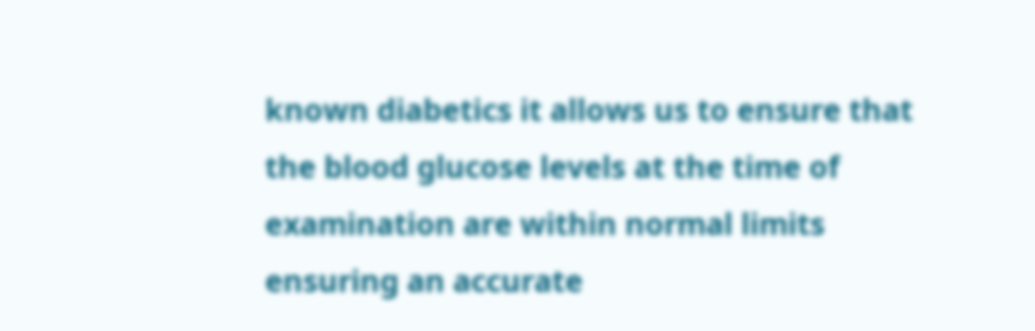known diabetics it allows us to ensure that the blood glucose levels at the time of examination are within normal limits ensuring an accurate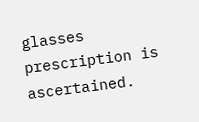glasses prescription is ascertained.